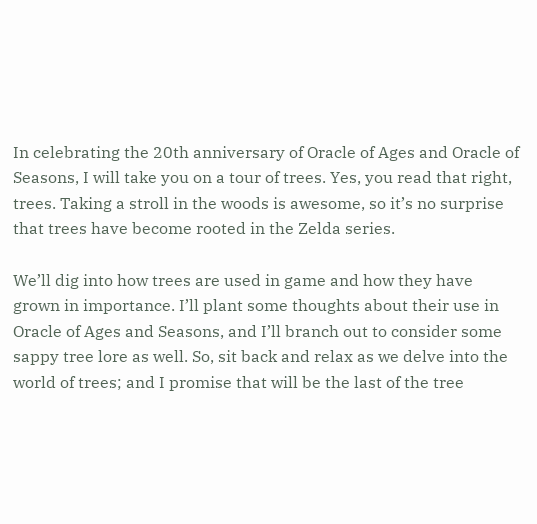In celebrating the 20th anniversary of Oracle of Ages and Oracle of Seasons, I will take you on a tour of trees. Yes, you read that right, trees. Taking a stroll in the woods is awesome, so it’s no surprise that trees have become rooted in the Zelda series.

We’ll dig into how trees are used in game and how they have grown in importance. I’ll plant some thoughts about their use in Oracle of Ages and Seasons, and I’ll branch out to consider some sappy tree lore as well. So, sit back and relax as we delve into the world of trees; and I promise that will be the last of the tree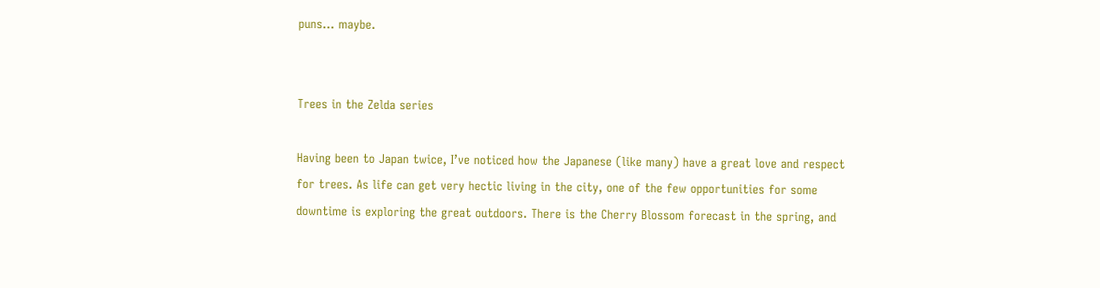puns… maybe.


Trees in the Zelda series

Having been to Japan twice, I’ve noticed how the Japanese (like many) have a great love and respect for trees. As life can get very hectic living in the city, one of the few opportunities for some downtime is exploring the great outdoors. There is the Cherry Blossom forecast in the spring, and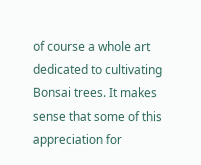of course a whole art dedicated to cultivating Bonsai trees. It makes sense that some of this appreciation for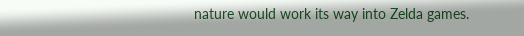nature would work its way into Zelda games.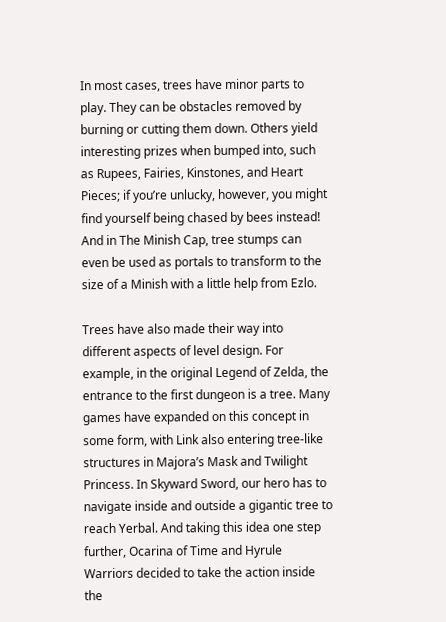In most cases, trees have minor parts to play. They can be obstacles removed by burning or cutting them down. Others yield interesting prizes when bumped into, such as Rupees, Fairies, Kinstones, and Heart Pieces; if you’re unlucky, however, you might find yourself being chased by bees instead! And in The Minish Cap, tree stumps can even be used as portals to transform to the size of a Minish with a little help from Ezlo.

Trees have also made their way into different aspects of level design. For example, in the original Legend of Zelda, the entrance to the first dungeon is a tree. Many games have expanded on this concept in some form, with Link also entering tree-like structures in Majora’s Mask and Twilight Princess. In Skyward Sword, our hero has to navigate inside and outside a gigantic tree to reach Yerbal. And taking this idea one step further, Ocarina of Time and Hyrule Warriors decided to take the action inside the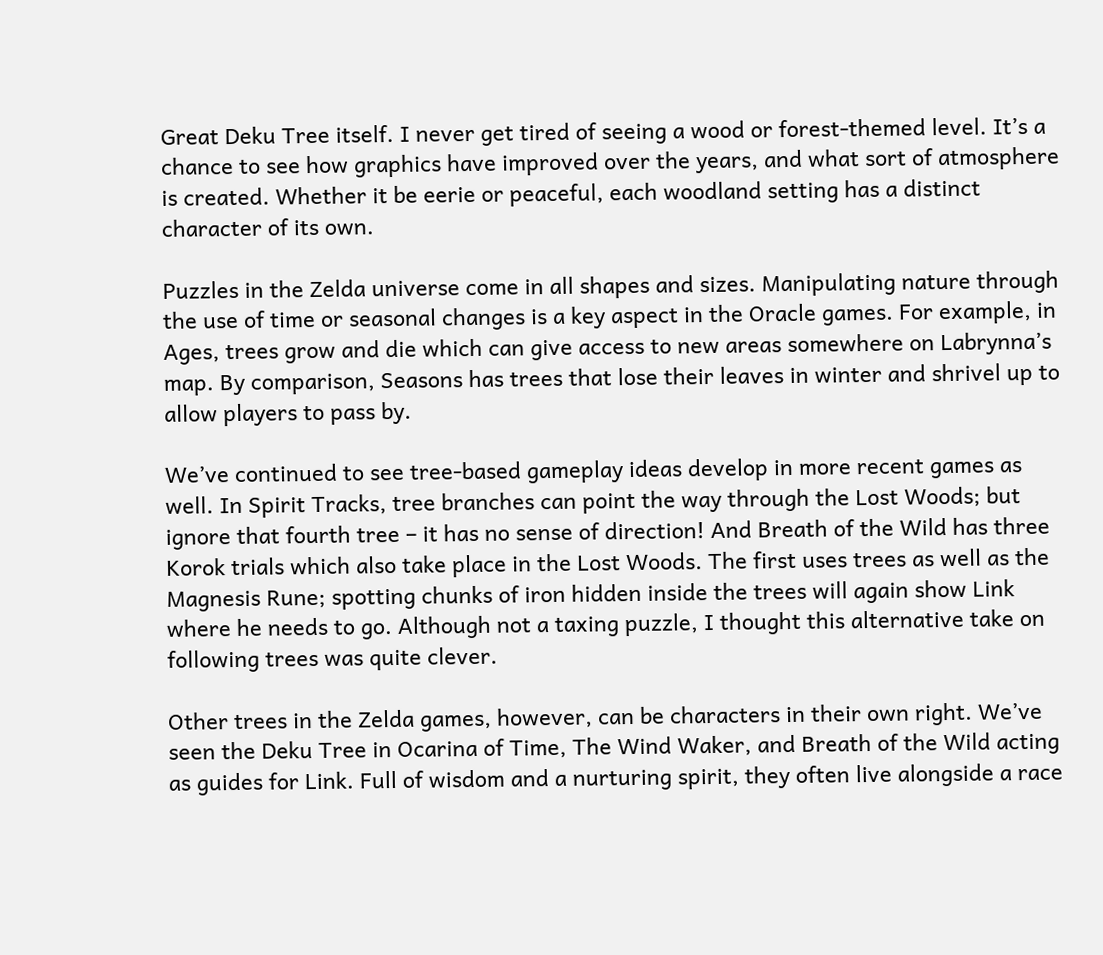Great Deku Tree itself. I never get tired of seeing a wood or forest-themed level. It’s a chance to see how graphics have improved over the years, and what sort of atmosphere is created. Whether it be eerie or peaceful, each woodland setting has a distinct character of its own.

Puzzles in the Zelda universe come in all shapes and sizes. Manipulating nature through the use of time or seasonal changes is a key aspect in the Oracle games. For example, in Ages, trees grow and die which can give access to new areas somewhere on Labrynna’s map. By comparison, Seasons has trees that lose their leaves in winter and shrivel up to allow players to pass by.

We’ve continued to see tree-based gameplay ideas develop in more recent games as well. In Spirit Tracks, tree branches can point the way through the Lost Woods; but ignore that fourth tree – it has no sense of direction! And Breath of the Wild has three Korok trials which also take place in the Lost Woods. The first uses trees as well as the Magnesis Rune; spotting chunks of iron hidden inside the trees will again show Link where he needs to go. Although not a taxing puzzle, I thought this alternative take on following trees was quite clever.

Other trees in the Zelda games, however, can be characters in their own right. We’ve seen the Deku Tree in Ocarina of Time, The Wind Waker, and Breath of the Wild acting as guides for Link. Full of wisdom and a nurturing spirit, they often live alongside a race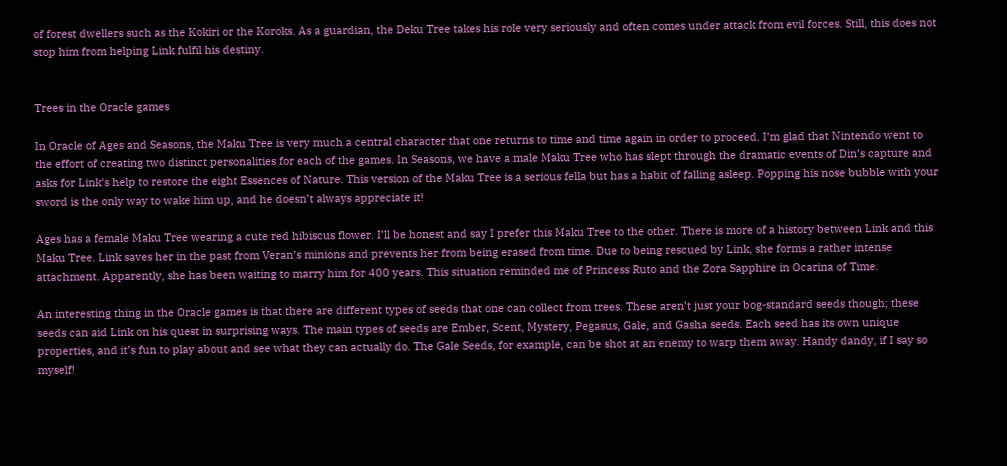of forest dwellers such as the Kokiri or the Koroks. As a guardian, the Deku Tree takes his role very seriously and often comes under attack from evil forces. Still, this does not stop him from helping Link fulfil his destiny.


Trees in the Oracle games

In Oracle of Ages and Seasons, the Maku Tree is very much a central character that one returns to time and time again in order to proceed. I’m glad that Nintendo went to the effort of creating two distinct personalities for each of the games. In Seasons, we have a male Maku Tree who has slept through the dramatic events of Din’s capture and asks for Link’s help to restore the eight Essences of Nature. This version of the Maku Tree is a serious fella but has a habit of falling asleep. Popping his nose bubble with your sword is the only way to wake him up, and he doesn’t always appreciate it!

Ages has a female Maku Tree wearing a cute red hibiscus flower. I’ll be honest and say I prefer this Maku Tree to the other. There is more of a history between Link and this Maku Tree. Link saves her in the past from Veran’s minions and prevents her from being erased from time. Due to being rescued by Link, she forms a rather intense attachment. Apparently, she has been waiting to marry him for 400 years. This situation reminded me of Princess Ruto and the Zora Sapphire in Ocarina of Time.

An interesting thing in the Oracle games is that there are different types of seeds that one can collect from trees. These aren’t just your bog-standard seeds though; these seeds can aid Link on his quest in surprising ways. The main types of seeds are Ember, Scent, Mystery, Pegasus, Gale, and Gasha seeds. Each seed has its own unique properties, and it’s fun to play about and see what they can actually do. The Gale Seeds, for example, can be shot at an enemy to warp them away. Handy dandy, if I say so myself!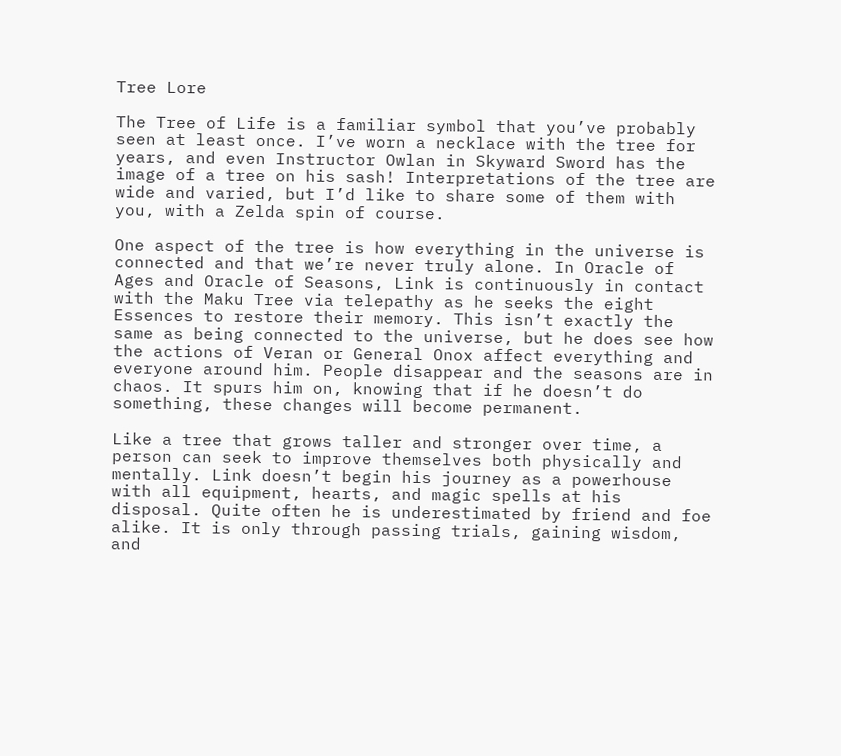Tree Lore

The Tree of Life is a familiar symbol that you’ve probably seen at least once. I’ve worn a necklace with the tree for years, and even Instructor Owlan in Skyward Sword has the image of a tree on his sash! Interpretations of the tree are wide and varied, but I’d like to share some of them with you, with a Zelda spin of course.

One aspect of the tree is how everything in the universe is connected and that we’re never truly alone. In Oracle of Ages and Oracle of Seasons, Link is continuously in contact with the Maku Tree via telepathy as he seeks the eight Essences to restore their memory. This isn’t exactly the same as being connected to the universe, but he does see how the actions of Veran or General Onox affect everything and everyone around him. People disappear and the seasons are in chaos. It spurs him on, knowing that if he doesn’t do something, these changes will become permanent.

Like a tree that grows taller and stronger over time, a person can seek to improve themselves both physically and mentally. Link doesn’t begin his journey as a powerhouse with all equipment, hearts, and magic spells at his disposal. Quite often he is underestimated by friend and foe alike. It is only through passing trials, gaining wisdom, and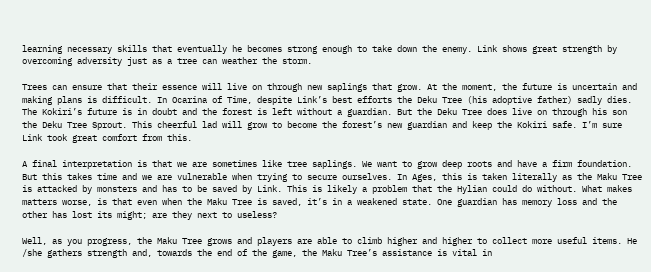learning necessary skills that eventually he becomes strong enough to take down the enemy. Link shows great strength by overcoming adversity just as a tree can weather the storm.

Trees can ensure that their essence will live on through new saplings that grow. At the moment, the future is uncertain and making plans is difficult. In Ocarina of Time, despite Link’s best efforts the Deku Tree (his adoptive father) sadly dies. The Kokiri’s future is in doubt and the forest is left without a guardian. But the Deku Tree does live on through his son the Deku Tree Sprout. This cheerful lad will grow to become the forest’s new guardian and keep the Kokiri safe. I’m sure Link took great comfort from this.

A final interpretation is that we are sometimes like tree saplings. We want to grow deep roots and have a firm foundation. But this takes time and we are vulnerable when trying to secure ourselves. In Ages, this is taken literally as the Maku Tree is attacked by monsters and has to be saved by Link. This is likely a problem that the Hylian could do without. What makes matters worse, is that even when the Maku Tree is saved, it’s in a weakened state. One guardian has memory loss and the other has lost its might; are they next to useless?

Well, as you progress, the Maku Tree grows and players are able to climb higher and higher to collect more useful items. He /she gathers strength and, towards the end of the game, the Maku Tree’s assistance is vital in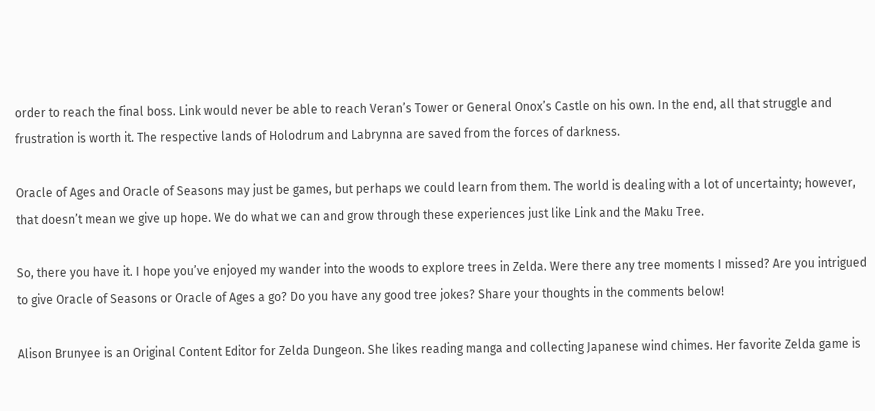order to reach the final boss. Link would never be able to reach Veran’s Tower or General Onox’s Castle on his own. In the end, all that struggle and frustration is worth it. The respective lands of Holodrum and Labrynna are saved from the forces of darkness.

Oracle of Ages and Oracle of Seasons may just be games, but perhaps we could learn from them. The world is dealing with a lot of uncertainty; however, that doesn’t mean we give up hope. We do what we can and grow through these experiences just like Link and the Maku Tree.

So, there you have it. I hope you’ve enjoyed my wander into the woods to explore trees in Zelda. Were there any tree moments I missed? Are you intrigued to give Oracle of Seasons or Oracle of Ages a go? Do you have any good tree jokes? Share your thoughts in the comments below!

Alison Brunyee is an Original Content Editor for Zelda Dungeon. She likes reading manga and collecting Japanese wind chimes. Her favorite Zelda game is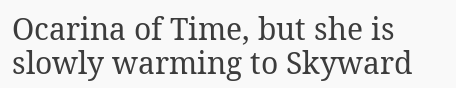Ocarina of Time, but she is slowly warming to Skyward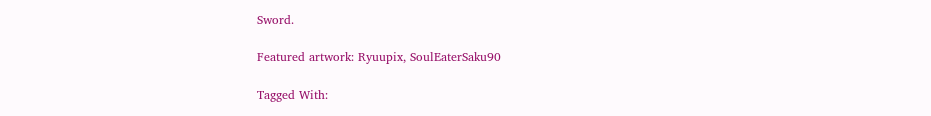Sword.

Featured artwork: Ryuupix, SoulEaterSaku90

Tagged With: